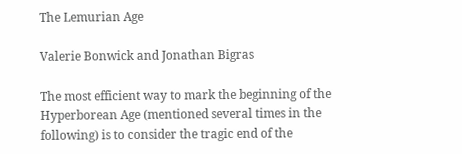The Lemurian Age

Valerie Bonwick and Jonathan Bigras

The most efficient way to mark the beginning of the Hyperborean Age (mentioned several times in the following) is to consider the tragic end of the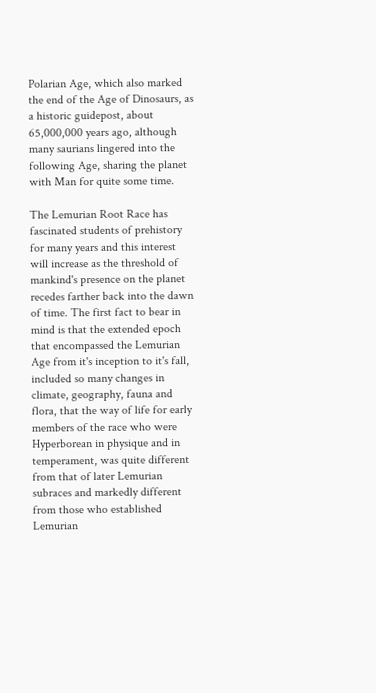Polarian Age, which also marked the end of the Age of Dinosaurs, as a historic guidepost, about 65,000,000 years ago, although many saurians lingered into the following Age, sharing the planet with Man for quite some time.

The Lemurian Root Race has fascinated students of prehistory for many years and this interest will increase as the threshold of mankind's presence on the planet recedes farther back into the dawn of time. The first fact to bear in mind is that the extended epoch that encompassed the Lemurian Age from it's inception to it's fall, included so many changes in climate, geography, fauna and flora, that the way of life for early members of the race who were Hyperborean in physique and in temperament, was quite different from that of later Lemurian subraces and markedly different from those who established Lemurian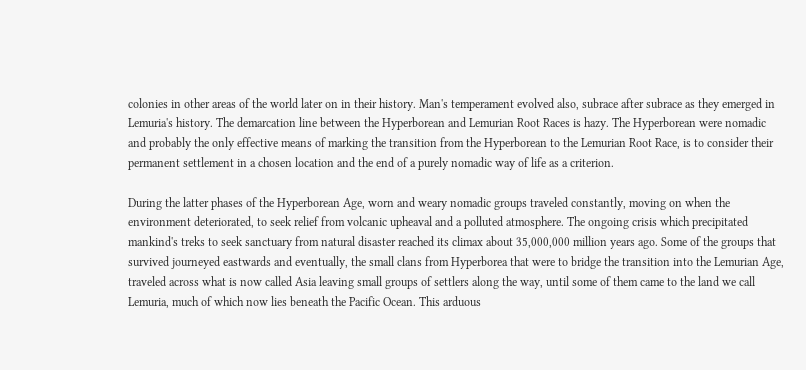colonies in other areas of the world later on in their history. Man's temperament evolved also, subrace after subrace as they emerged in Lemuria's history. The demarcation line between the Hyperborean and Lemurian Root Races is hazy. The Hyperborean were nomadic and probably the only effective means of marking the transition from the Hyperborean to the Lemurian Root Race, is to consider their permanent settlement in a chosen location and the end of a purely nomadic way of life as a criterion.

During the latter phases of the Hyperborean Age, worn and weary nomadic groups traveled constantly, moving on when the environment deteriorated, to seek relief from volcanic upheaval and a polluted atmosphere. The ongoing crisis which precipitated mankind's treks to seek sanctuary from natural disaster reached its climax about 35,000,000 million years ago. Some of the groups that survived journeyed eastwards and eventually, the small clans from Hyperborea that were to bridge the transition into the Lemurian Age, traveled across what is now called Asia leaving small groups of settlers along the way, until some of them came to the land we call Lemuria, much of which now lies beneath the Pacific Ocean. This arduous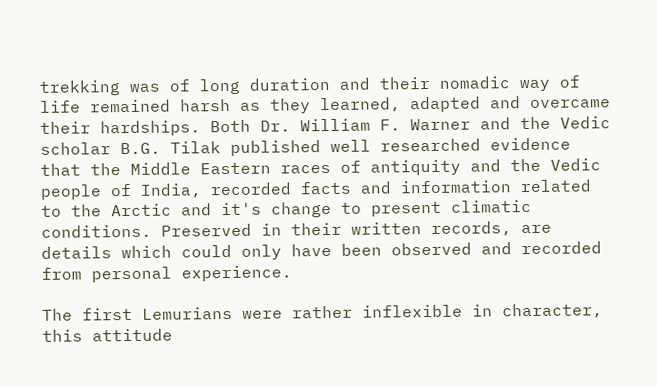trekking was of long duration and their nomadic way of life remained harsh as they learned, adapted and overcame their hardships. Both Dr. William F. Warner and the Vedic scholar B.G. Tilak published well researched evidence that the Middle Eastern races of antiquity and the Vedic people of India, recorded facts and information related to the Arctic and it's change to present climatic conditions. Preserved in their written records, are details which could only have been observed and recorded from personal experience.

The first Lemurians were rather inflexible in character, this attitude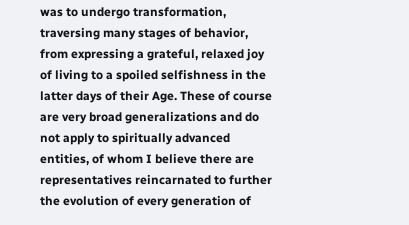was to undergo transformation, traversing many stages of behavior, from expressing a grateful, relaxed joy of living to a spoiled selfishness in the latter days of their Age. These of course are very broad generalizations and do not apply to spiritually advanced entities, of whom I believe there are representatives reincarnated to further the evolution of every generation of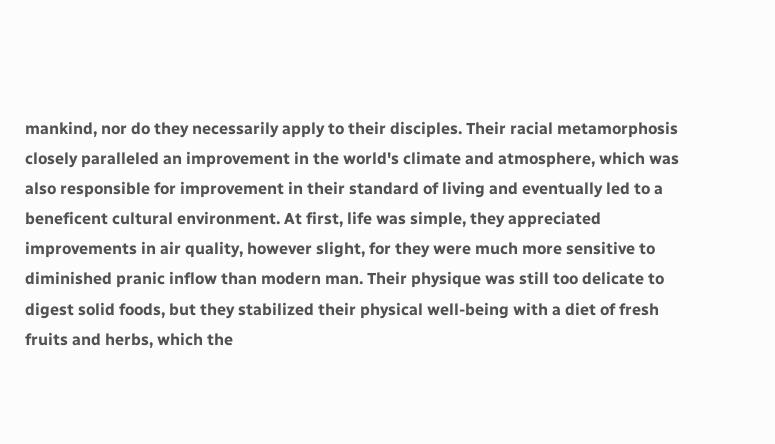mankind, nor do they necessarily apply to their disciples. Their racial metamorphosis closely paralleled an improvement in the world's climate and atmosphere, which was also responsible for improvement in their standard of living and eventually led to a beneficent cultural environment. At first, life was simple, they appreciated improvements in air quality, however slight, for they were much more sensitive to diminished pranic inflow than modern man. Their physique was still too delicate to digest solid foods, but they stabilized their physical well-being with a diet of fresh fruits and herbs, which the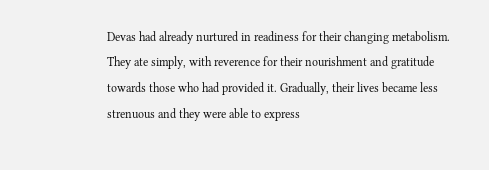Devas had already nurtured in readiness for their changing metabolism. They ate simply, with reverence for their nourishment and gratitude towards those who had provided it. Gradually, their lives became less strenuous and they were able to express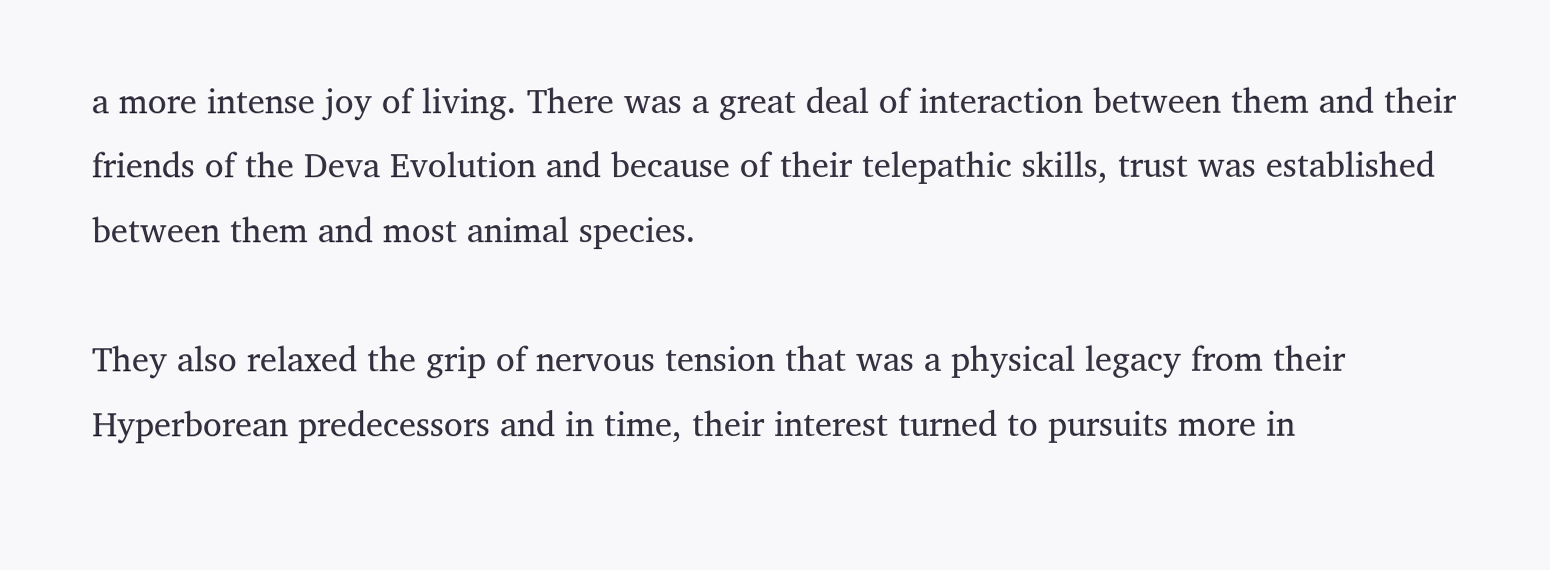a more intense joy of living. There was a great deal of interaction between them and their friends of the Deva Evolution and because of their telepathic skills, trust was established between them and most animal species.

They also relaxed the grip of nervous tension that was a physical legacy from their Hyperborean predecessors and in time, their interest turned to pursuits more in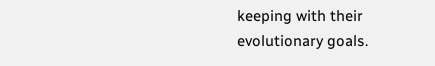keeping with their evolutionary goals.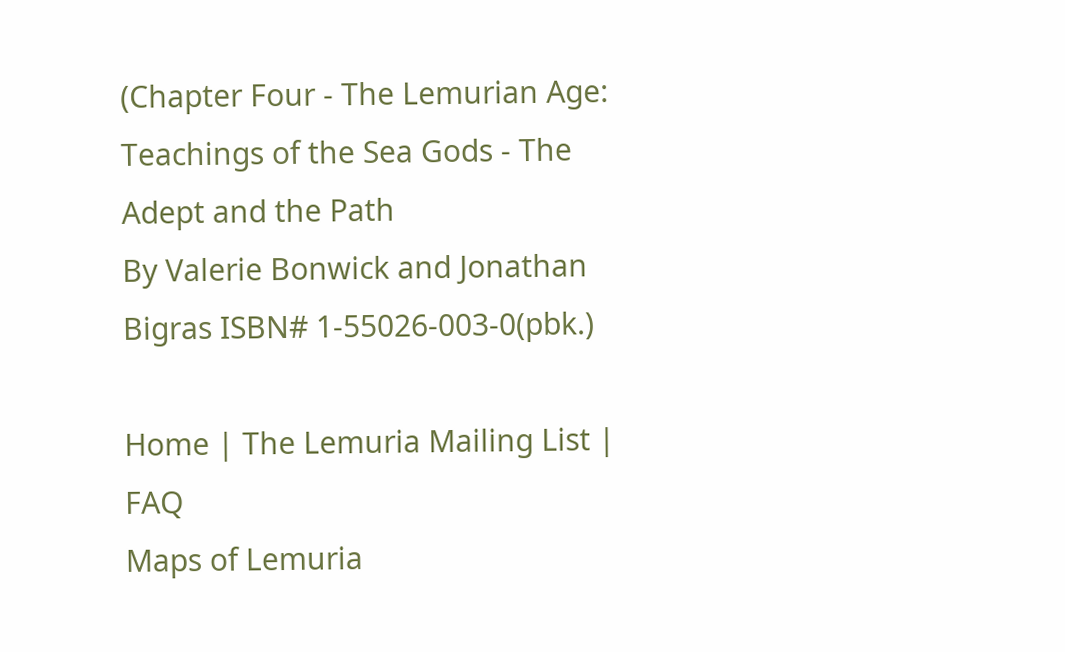(Chapter Four - The Lemurian Age: Teachings of the Sea Gods - The Adept and the Path
By Valerie Bonwick and Jonathan Bigras ISBN# 1-55026-003-0(pbk.)

Home | The Lemuria Mailing List | FAQ
Maps of Lemuria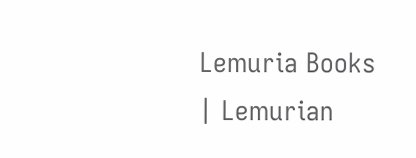Lemuria Books
| Lemurian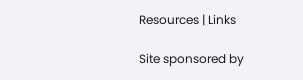Resources | Links

Site sponsored by